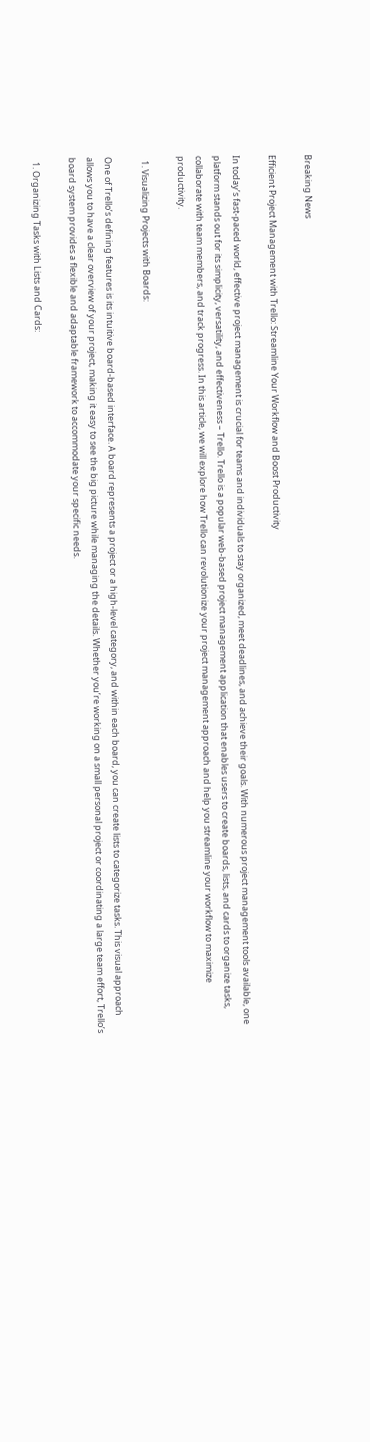Breaking News

Efficient Project Management with Trello: Streamline Your Workflow and Boost Productivity

In today’s fast-paced world, effective project management is crucial for teams and individuals to stay organized, meet deadlines, and achieve their goals. With numerous project management tools available, one platform stands out for its simplicity, versatility, and effectiveness – Trello. Trello is a popular web-based project management application that enables users to create boards, lists, and cards to organize tasks, collaborate with team members, and track progress. In this article, we will explore how Trello can revolutionize your project management approach and help you streamline your workflow to maximize productivity.

  1. Visualizing Projects with Boards:

One of Trello’s defining features is its intuitive board-based interface. A board represents a project or a high-level category, and within each board, you can create lists to categorize tasks. This visual approach allows you to have a clear overview of your project, making it easy to see the big picture while managing the details. Whether you’re working on a small personal project or coordinating a large team effort, Trello’s board system provides a flexible and adaptable framework to accommodate your specific needs.

  1. Organizing Tasks with Lists and Cards: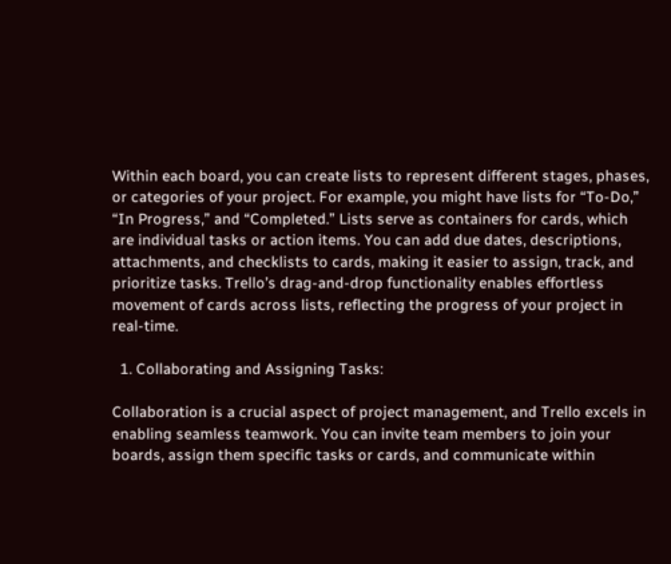Within each board, you can create lists to represent different stages, phases, or categories of your project. For example, you might have lists for “To-Do,” “In Progress,” and “Completed.” Lists serve as containers for cards, which are individual tasks or action items. You can add due dates, descriptions, attachments, and checklists to cards, making it easier to assign, track, and prioritize tasks. Trello’s drag-and-drop functionality enables effortless movement of cards across lists, reflecting the progress of your project in real-time.

  1. Collaborating and Assigning Tasks:

Collaboration is a crucial aspect of project management, and Trello excels in enabling seamless teamwork. You can invite team members to join your boards, assign them specific tasks or cards, and communicate within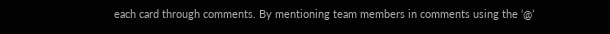each card through comments. By mentioning team members in comments using the ‘@’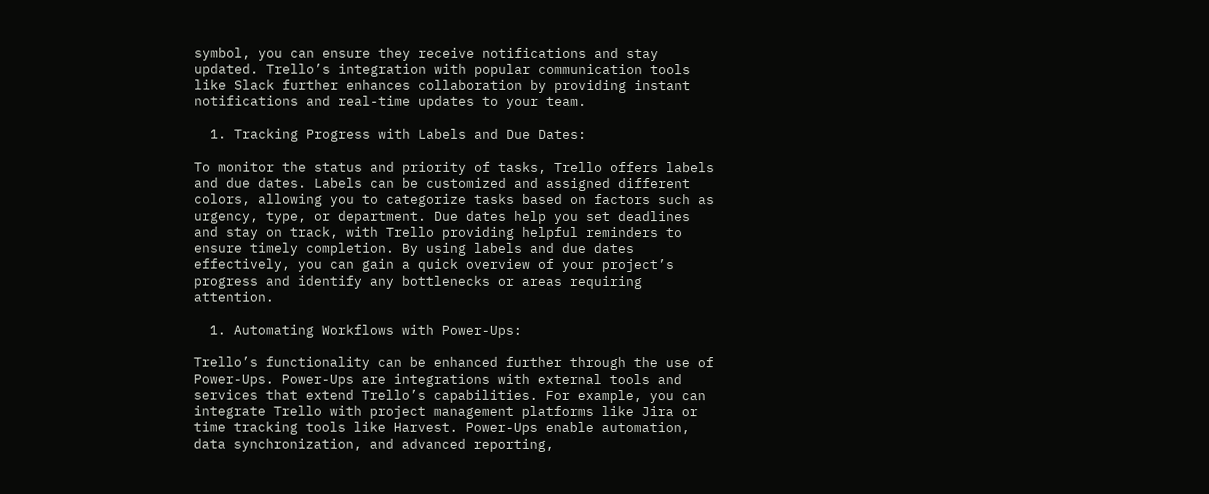symbol, you can ensure they receive notifications and stay updated. Trello’s integration with popular communication tools like Slack further enhances collaboration by providing instant notifications and real-time updates to your team.

  1. Tracking Progress with Labels and Due Dates:

To monitor the status and priority of tasks, Trello offers labels and due dates. Labels can be customized and assigned different colors, allowing you to categorize tasks based on factors such as urgency, type, or department. Due dates help you set deadlines and stay on track, with Trello providing helpful reminders to ensure timely completion. By using labels and due dates effectively, you can gain a quick overview of your project’s progress and identify any bottlenecks or areas requiring attention.

  1. Automating Workflows with Power-Ups:

Trello’s functionality can be enhanced further through the use of Power-Ups. Power-Ups are integrations with external tools and services that extend Trello’s capabilities. For example, you can integrate Trello with project management platforms like Jira or time tracking tools like Harvest. Power-Ups enable automation, data synchronization, and advanced reporting,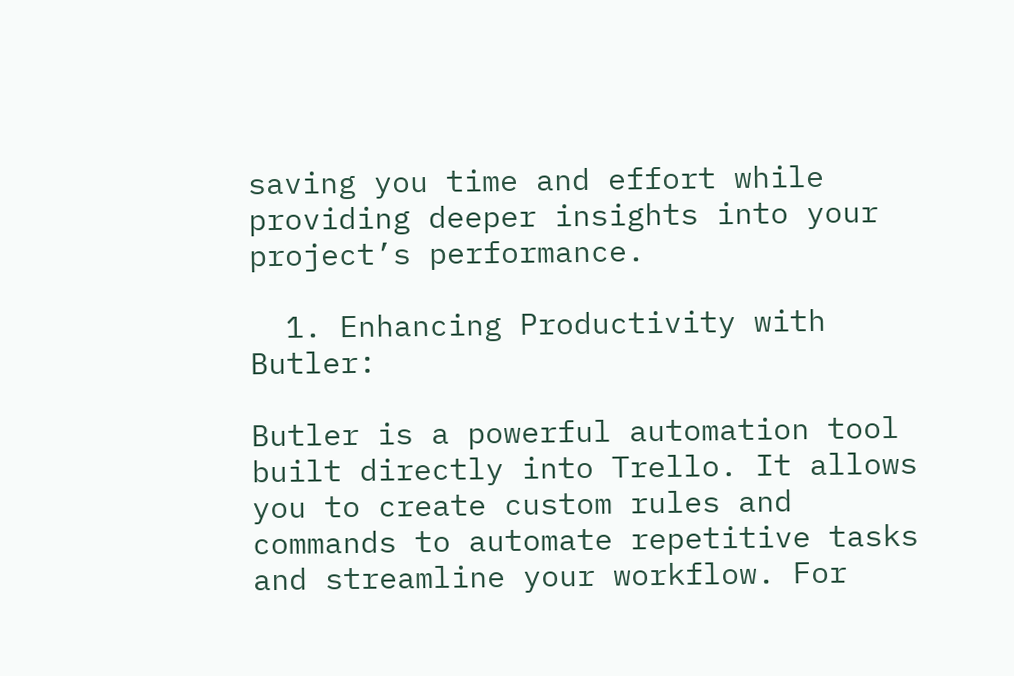saving you time and effort while providing deeper insights into your project’s performance.

  1. Enhancing Productivity with Butler:

Butler is a powerful automation tool built directly into Trello. It allows you to create custom rules and commands to automate repetitive tasks and streamline your workflow. For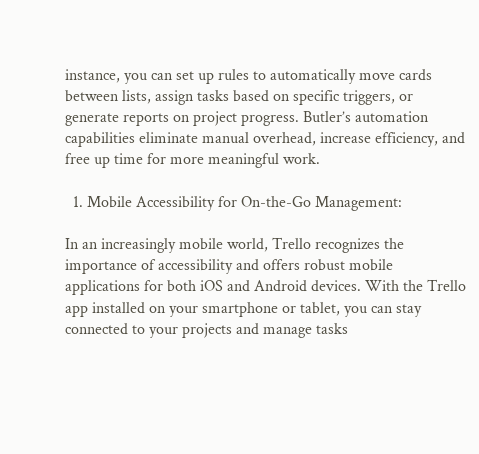instance, you can set up rules to automatically move cards between lists, assign tasks based on specific triggers, or generate reports on project progress. Butler’s automation capabilities eliminate manual overhead, increase efficiency, and free up time for more meaningful work.

  1. Mobile Accessibility for On-the-Go Management:

In an increasingly mobile world, Trello recognizes the importance of accessibility and offers robust mobile applications for both iOS and Android devices. With the Trello app installed on your smartphone or tablet, you can stay connected to your projects and manage tasks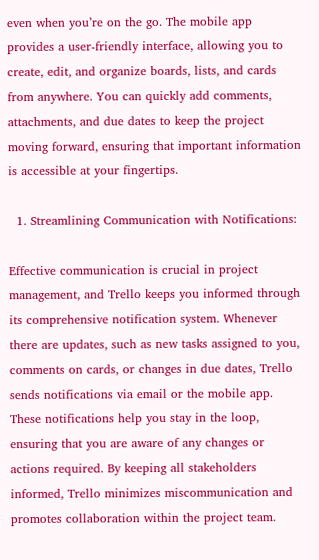even when you’re on the go. The mobile app provides a user-friendly interface, allowing you to create, edit, and organize boards, lists, and cards from anywhere. You can quickly add comments, attachments, and due dates to keep the project moving forward, ensuring that important information is accessible at your fingertips.

  1. Streamlining Communication with Notifications:

Effective communication is crucial in project management, and Trello keeps you informed through its comprehensive notification system. Whenever there are updates, such as new tasks assigned to you, comments on cards, or changes in due dates, Trello sends notifications via email or the mobile app. These notifications help you stay in the loop, ensuring that you are aware of any changes or actions required. By keeping all stakeholders informed, Trello minimizes miscommunication and promotes collaboration within the project team.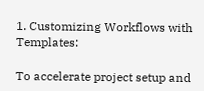1. Customizing Workflows with Templates:

To accelerate project setup and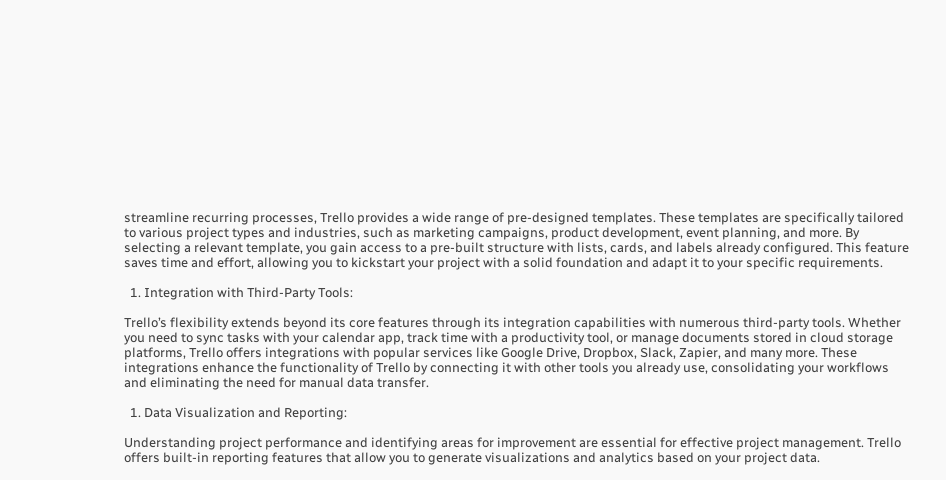streamline recurring processes, Trello provides a wide range of pre-designed templates. These templates are specifically tailored to various project types and industries, such as marketing campaigns, product development, event planning, and more. By selecting a relevant template, you gain access to a pre-built structure with lists, cards, and labels already configured. This feature saves time and effort, allowing you to kickstart your project with a solid foundation and adapt it to your specific requirements.

  1. Integration with Third-Party Tools:

Trello’s flexibility extends beyond its core features through its integration capabilities with numerous third-party tools. Whether you need to sync tasks with your calendar app, track time with a productivity tool, or manage documents stored in cloud storage platforms, Trello offers integrations with popular services like Google Drive, Dropbox, Slack, Zapier, and many more. These integrations enhance the functionality of Trello by connecting it with other tools you already use, consolidating your workflows and eliminating the need for manual data transfer.

  1. Data Visualization and Reporting:

Understanding project performance and identifying areas for improvement are essential for effective project management. Trello offers built-in reporting features that allow you to generate visualizations and analytics based on your project data.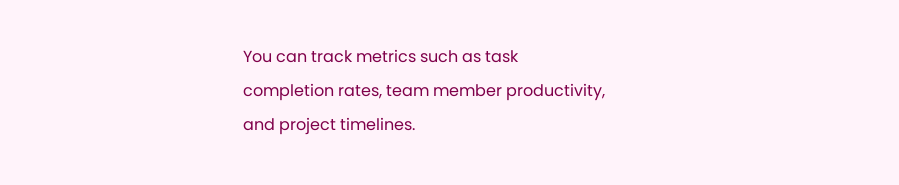You can track metrics such as task completion rates, team member productivity, and project timelines.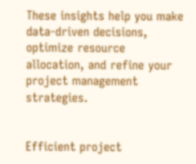These insights help you make data-driven decisions, optimize resource allocation, and refine your project management strategies.


Efficient project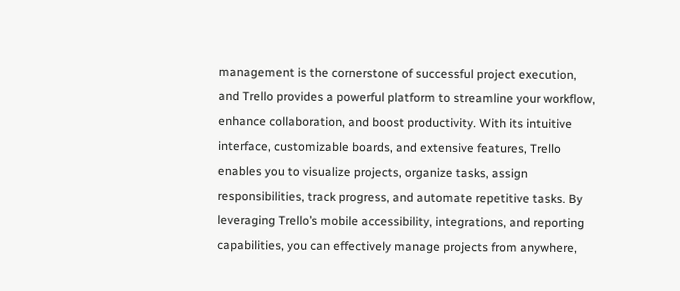management is the cornerstone of successful project execution, and Trello provides a powerful platform to streamline your workflow, enhance collaboration, and boost productivity. With its intuitive interface, customizable boards, and extensive features, Trello enables you to visualize projects, organize tasks, assign responsibilities, track progress, and automate repetitive tasks. By leveraging Trello’s mobile accessibility, integrations, and reporting capabilities, you can effectively manage projects from anywhere,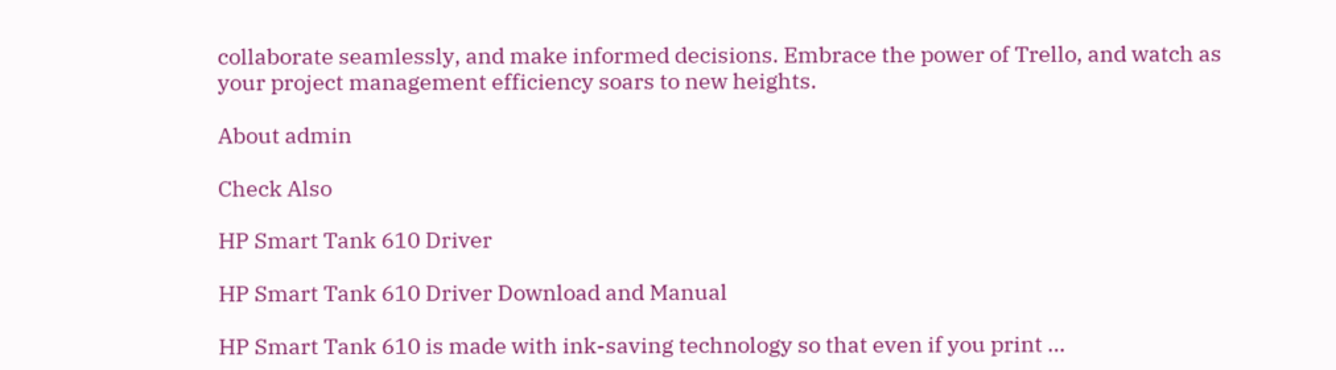collaborate seamlessly, and make informed decisions. Embrace the power of Trello, and watch as your project management efficiency soars to new heights.

About admin

Check Also

HP Smart Tank 610 Driver

HP Smart Tank 610 Driver Download and Manual

HP Smart Tank 610 is made with ink-saving technology so that even if you print …